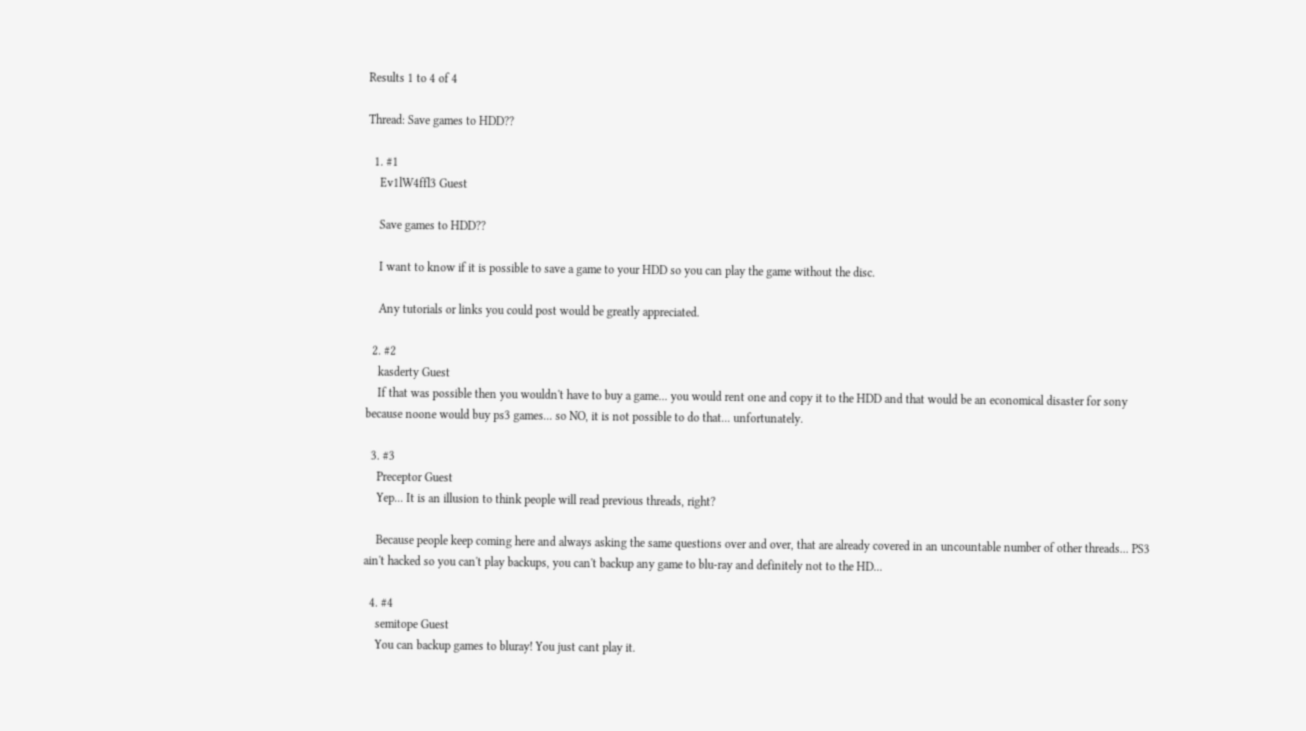Results 1 to 4 of 4

Thread: Save games to HDD??

  1. #1
    Ev1lW4ffl3 Guest

    Save games to HDD??

    I want to know if it is possible to save a game to your HDD so you can play the game without the disc.

    Any tutorials or links you could post would be greatly appreciated.

  2. #2
    kasderty Guest
    If that was possible then you wouldn't have to buy a game... you would rent one and copy it to the HDD and that would be an economical disaster for sony because noone would buy ps3 games... so NO, it is not possible to do that... unfortunately.

  3. #3
    Preceptor Guest
    Yep... It is an illusion to think people will read previous threads, right?

    Because people keep coming here and always asking the same questions over and over, that are already covered in an uncountable number of other threads... PS3 ain't hacked so you can't play backups, you can't backup any game to blu-ray and definitely not to the HD...

  4. #4
    semitope Guest
    You can backup games to bluray! You just cant play it.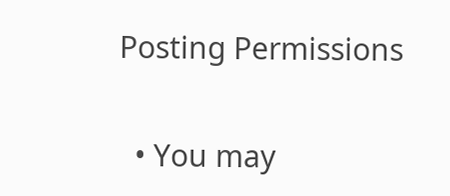Posting Permissions

  • You may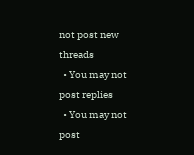not post new threads
  • You may not post replies
  • You may not post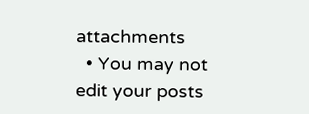attachments
  • You may not edit your posts